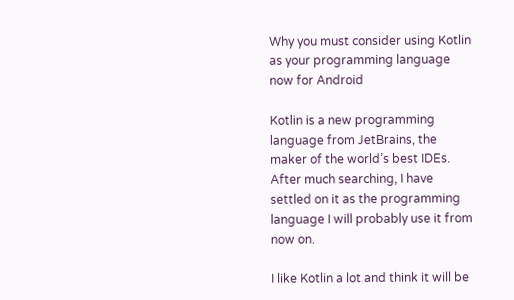Why you must consider using Kotlin as your programming language now for Android

Kotlin is a new programming language from JetBrains, the maker of the world’s best IDEs. After much searching, I have settled on it as the programming language I will probably use it from now on.

I like Kotlin a lot and think it will be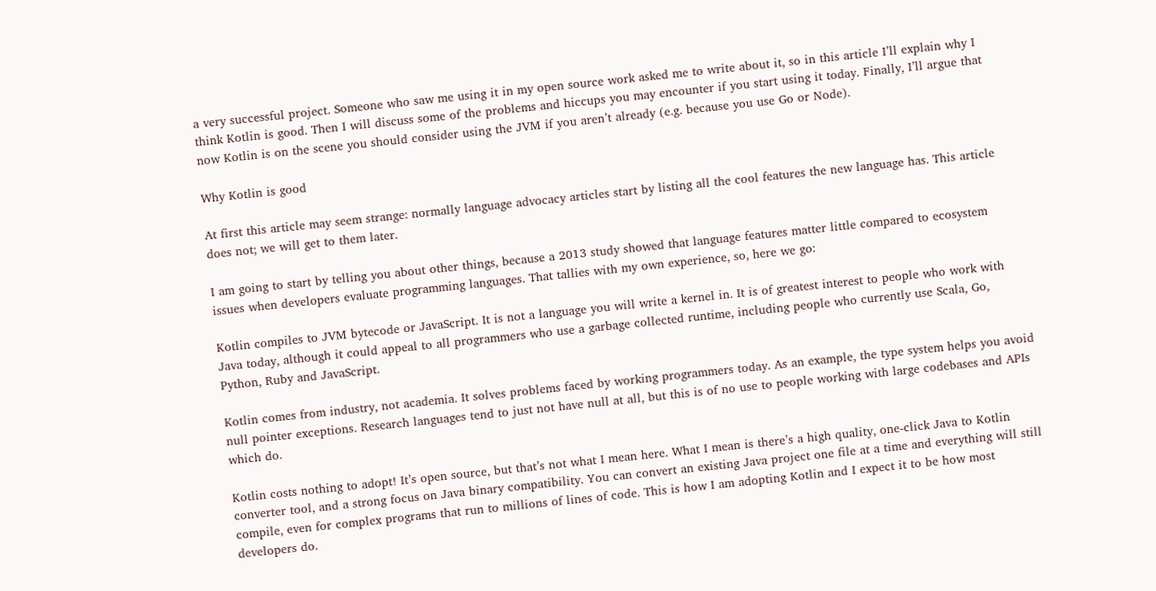a very successful project. Someone who saw me using it in my open source work asked me to write about it, so in this article I’ll explain why I think Kotlin is good. Then I will discuss some of the problems and hiccups you may encounter if you start using it today. Finally, I’ll argue that now Kotlin is on the scene you should consider using the JVM if you aren’t already (e.g. because you use Go or Node).

Why Kotlin is good

At first this article may seem strange: normally language advocacy articles start by listing all the cool features the new language has. This article does not; we will get to them later.

I am going to start by telling you about other things, because a 2013 study showed that language features matter little compared to ecosystem issues when developers evaluate programming languages. That tallies with my own experience, so, here we go:

Kotlin compiles to JVM bytecode or JavaScript. It is not a language you will write a kernel in. It is of greatest interest to people who work with Java today, although it could appeal to all programmers who use a garbage collected runtime, including people who currently use Scala, Go, Python, Ruby and JavaScript.

Kotlin comes from industry, not academia. It solves problems faced by working programmers today. As an example, the type system helps you avoid null pointer exceptions. Research languages tend to just not have null at all, but this is of no use to people working with large codebases and APIs which do.

Kotlin costs nothing to adopt! It’s open source, but that’s not what I mean here. What I mean is there’s a high quality, one-click Java to Kotlin converter tool, and a strong focus on Java binary compatibility. You can convert an existing Java project one file at a time and everything will still compile, even for complex programs that run to millions of lines of code. This is how I am adopting Kotlin and I expect it to be how most developers do.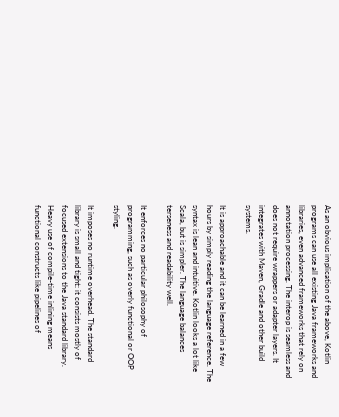As an obvious implication of the above, Kotlin programs can use all existing Java frameworks and libraries, even advanced frameworks that rely on annotation processing. The interop is seamless and does not require wrappers or adapter layers. It integrates with Maven, Gradle and other build systems.

It is approachable and it can be learned in a few hours by simply reading the language reference. The syntax is lean and intuitive. Kotlin looks a lot like Scala, but is simpler. The language balances terseness and readability well.

It enforces no particular philosophy of programming, such as overly functional or OOP styling.

It imposes no runtime overhead. The standard library is small and tight: it consists mostly of focused extensions to the Java standard library. Heavy use of compile-time inlining means functional constructs like pipelines of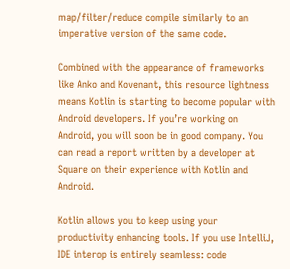map/filter/reduce compile similarly to an imperative version of the same code.

Combined with the appearance of frameworks like Anko and Kovenant, this resource lightness means Kotlin is starting to become popular with Android developers. If you’re working on Android, you will soon be in good company. You can read a report written by a developer at Square on their experience with Kotlin and Android.

Kotlin allows you to keep using your productivity enhancing tools. If you use IntelliJ, IDE interop is entirely seamless: code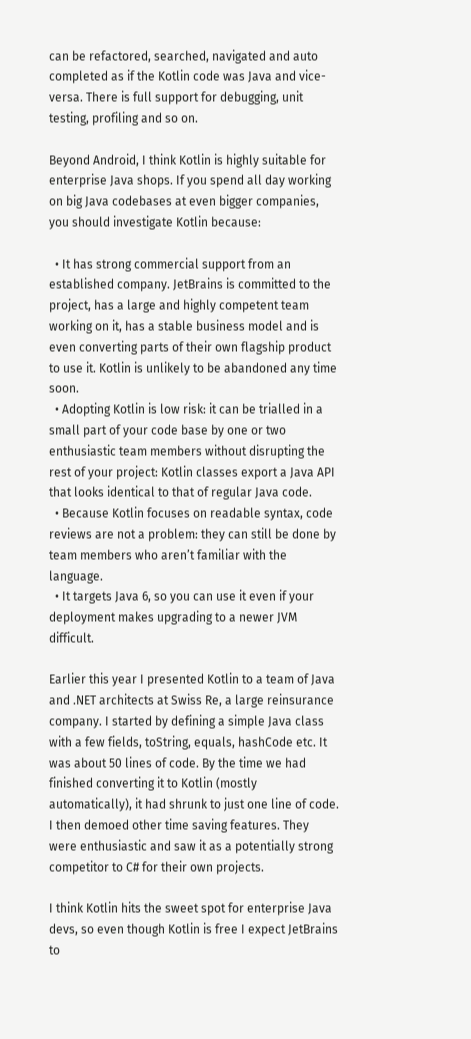can be refactored, searched, navigated and auto completed as if the Kotlin code was Java and vice-versa. There is full support for debugging, unit testing, profiling and so on.

Beyond Android, I think Kotlin is highly suitable for enterprise Java shops. If you spend all day working on big Java codebases at even bigger companies, you should investigate Kotlin because:

  • It has strong commercial support from an established company. JetBrains is committed to the project, has a large and highly competent team working on it, has a stable business model and is even converting parts of their own flagship product to use it. Kotlin is unlikely to be abandoned any time soon.
  • Adopting Kotlin is low risk: it can be trialled in a small part of your code base by one or two enthusiastic team members without disrupting the rest of your project: Kotlin classes export a Java API that looks identical to that of regular Java code.
  • Because Kotlin focuses on readable syntax, code reviews are not a problem: they can still be done by team members who aren’t familiar with the language.
  • It targets Java 6, so you can use it even if your deployment makes upgrading to a newer JVM difficult.

Earlier this year I presented Kotlin to a team of Java and .NET architects at Swiss Re, a large reinsurance company. I started by defining a simple Java class with a few fields, toString, equals, hashCode etc. It was about 50 lines of code. By the time we had finished converting it to Kotlin (mostly automatically), it had shrunk to just one line of code. I then demoed other time saving features. They were enthusiastic and saw it as a potentially strong competitor to C# for their own projects.

I think Kotlin hits the sweet spot for enterprise Java devs, so even though Kotlin is free I expect JetBrains to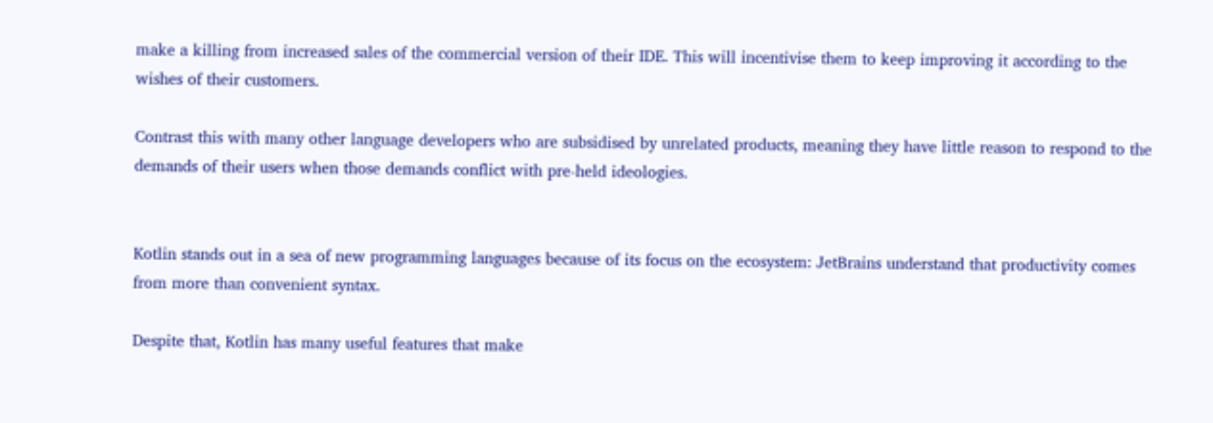make a killing from increased sales of the commercial version of their IDE. This will incentivise them to keep improving it according to the wishes of their customers.

Contrast this with many other language developers who are subsidised by unrelated products, meaning they have little reason to respond to the demands of their users when those demands conflict with pre-held ideologies.


Kotlin stands out in a sea of new programming languages because of its focus on the ecosystem: JetBrains understand that productivity comes from more than convenient syntax.

Despite that, Kotlin has many useful features that make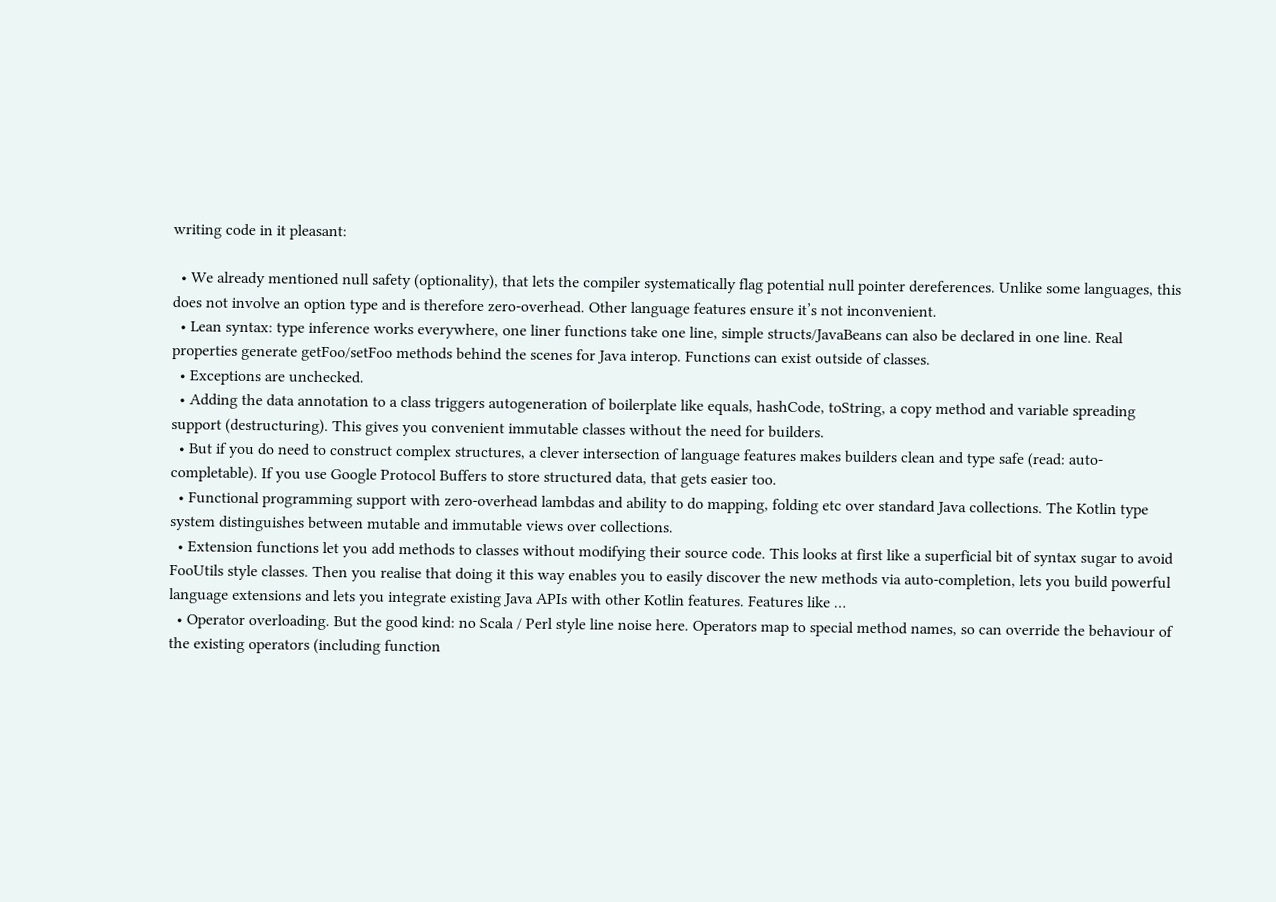writing code in it pleasant:

  • We already mentioned null safety (optionality), that lets the compiler systematically flag potential null pointer dereferences. Unlike some languages, this does not involve an option type and is therefore zero-overhead. Other language features ensure it’s not inconvenient.
  • Lean syntax: type inference works everywhere, one liner functions take one line, simple structs/JavaBeans can also be declared in one line. Real properties generate getFoo/setFoo methods behind the scenes for Java interop. Functions can exist outside of classes.
  • Exceptions are unchecked.
  • Adding the data annotation to a class triggers autogeneration of boilerplate like equals, hashCode, toString, a copy method and variable spreading support (destructuring). This gives you convenient immutable classes without the need for builders.
  • But if you do need to construct complex structures, a clever intersection of language features makes builders clean and type safe (read: auto-completable). If you use Google Protocol Buffers to store structured data, that gets easier too.
  • Functional programming support with zero-overhead lambdas and ability to do mapping, folding etc over standard Java collections. The Kotlin type system distinguishes between mutable and immutable views over collections.
  • Extension functions let you add methods to classes without modifying their source code. This looks at first like a superficial bit of syntax sugar to avoid FooUtils style classes. Then you realise that doing it this way enables you to easily discover the new methods via auto-completion, lets you build powerful language extensions and lets you integrate existing Java APIs with other Kotlin features. Features like …
  • Operator overloading. But the good kind: no Scala / Perl style line noise here. Operators map to special method names, so can override the behaviour of the existing operators (including function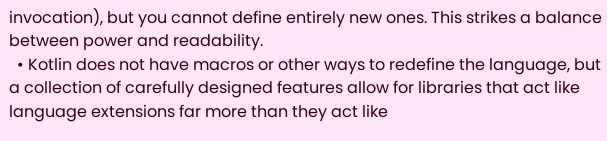invocation), but you cannot define entirely new ones. This strikes a balance between power and readability.
  • Kotlin does not have macros or other ways to redefine the language, but a collection of carefully designed features allow for libraries that act like language extensions far more than they act like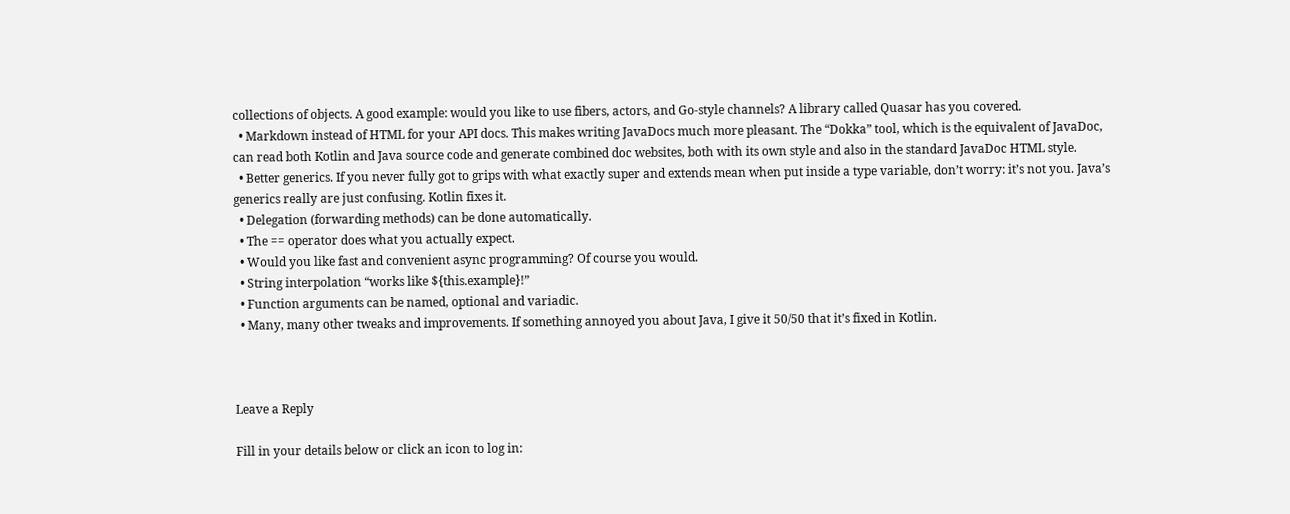collections of objects. A good example: would you like to use fibers, actors, and Go-style channels? A library called Quasar has you covered.
  • Markdown instead of HTML for your API docs. This makes writing JavaDocs much more pleasant. The “Dokka” tool, which is the equivalent of JavaDoc, can read both Kotlin and Java source code and generate combined doc websites, both with its own style and also in the standard JavaDoc HTML style.
  • Better generics. If you never fully got to grips with what exactly super and extends mean when put inside a type variable, don’t worry: it’s not you. Java’s generics really are just confusing. Kotlin fixes it.
  • Delegation (forwarding methods) can be done automatically.
  • The == operator does what you actually expect.
  • Would you like fast and convenient async programming? Of course you would.
  • String interpolation “works like ${this.example}!”
  • Function arguments can be named, optional and variadic.
  • Many, many other tweaks and improvements. If something annoyed you about Java, I give it 50/50 that it’s fixed in Kotlin.



Leave a Reply

Fill in your details below or click an icon to log in: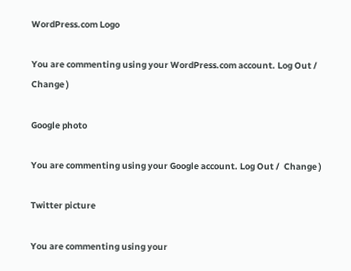WordPress.com Logo

You are commenting using your WordPress.com account. Log Out /  Change )

Google photo

You are commenting using your Google account. Log Out /  Change )

Twitter picture

You are commenting using your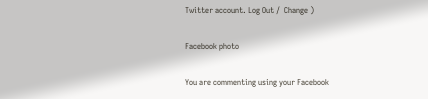Twitter account. Log Out /  Change )

Facebook photo

You are commenting using your Facebook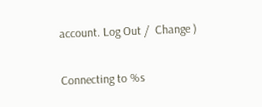account. Log Out /  Change )

Connecting to %s